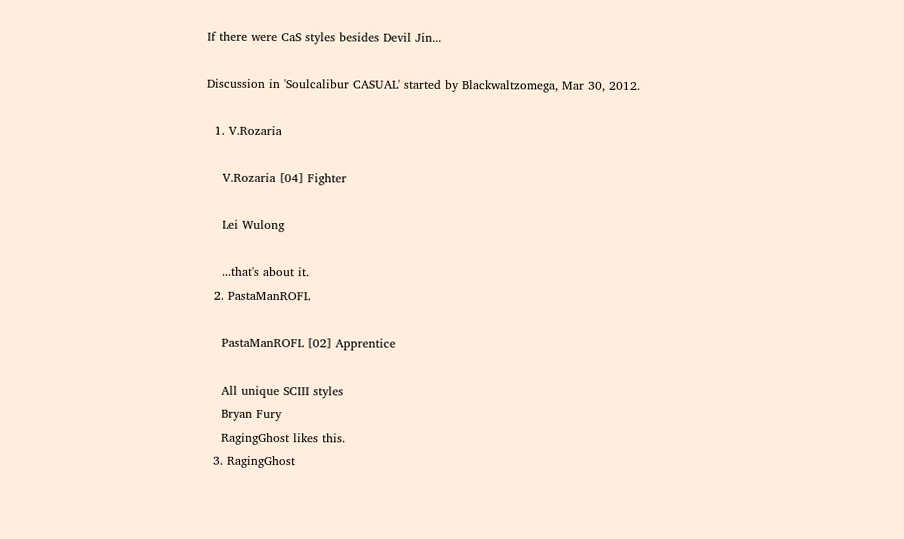If there were CaS styles besides Devil Jin...

Discussion in 'Soulcalibur CASUAL' started by Blackwaltzomega, Mar 30, 2012.

  1. V.Rozaria

    V.Rozaria [04] Fighter

    Lei Wulong

    ...that's about it.
  2. PastaManROFL

    PastaManROFL [02] Apprentice

    All unique SCIII styles
    Bryan Fury
    RagingGhost likes this.
  3. RagingGhost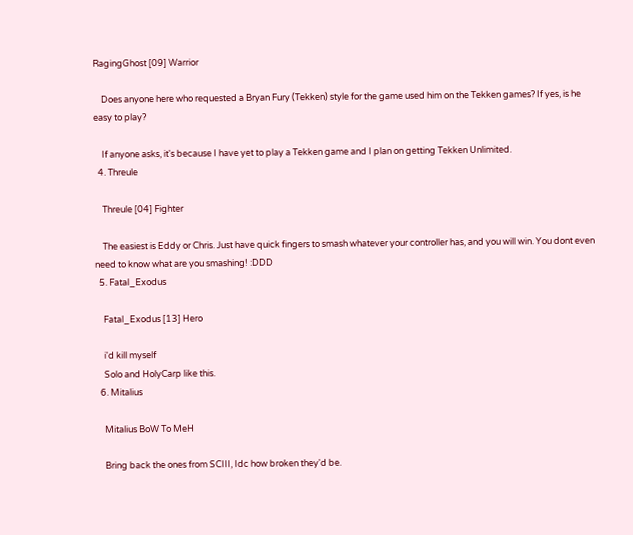RagingGhost [09] Warrior

    Does anyone here who requested a Bryan Fury (Tekken) style for the game used him on the Tekken games? If yes, is he easy to play?

    If anyone asks, it's because I have yet to play a Tekken game and I plan on getting Tekken Unlimited.
  4. Threule

    Threule [04] Fighter

    The easiest is Eddy or Chris. Just have quick fingers to smash whatever your controller has, and you will win. You dont even need to know what are you smashing! :DDD
  5. Fatal_Exodus

    Fatal_Exodus [13] Hero

    i'd kill myself
    Solo and HolyCarp like this.
  6. Mitalius

    Mitalius BoW To MeH

    Bring back the ones from SCIII, Idc how broken they'd be.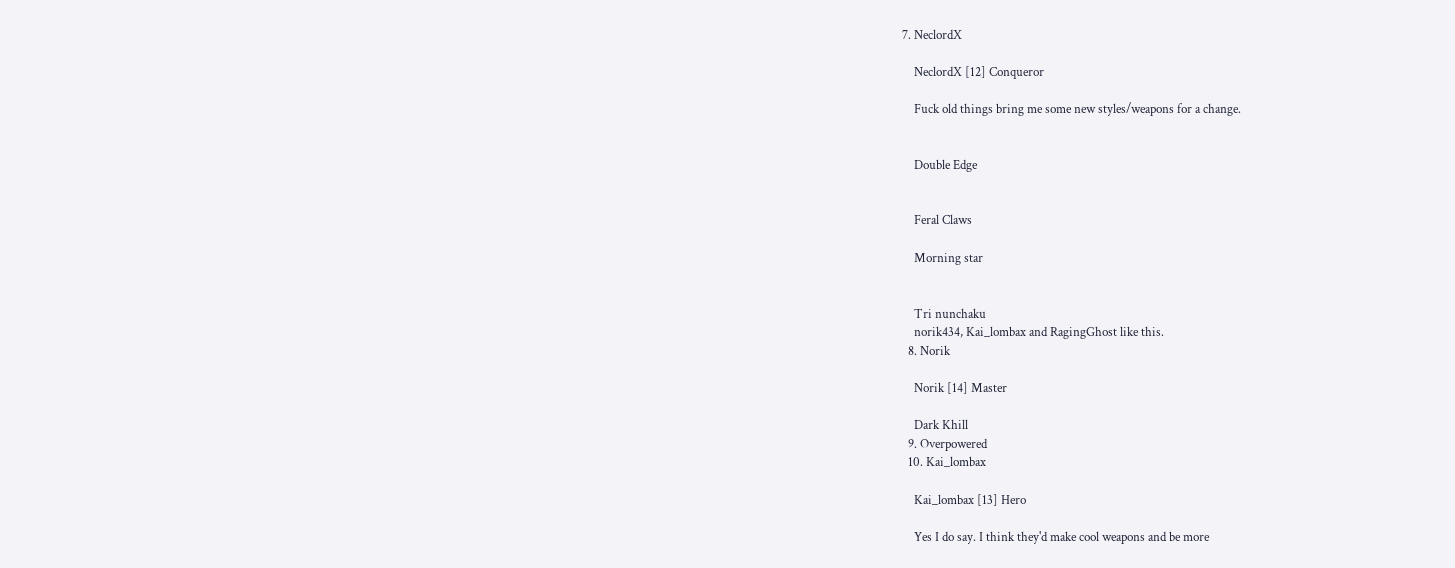7. NeclordX

    NeclordX [12] Conqueror

    Fuck old things bring me some new styles/weapons for a change.


    Double Edge


    Feral Claws

    Morning star


    Tri nunchaku
    norik434, Kai_lombax and RagingGhost like this.
  8. Norik

    Norik [14] Master

    Dark Khill
  9. Overpowered
  10. Kai_lombax

    Kai_lombax [13] Hero

    Yes I do say. I think they'd make cool weapons and be more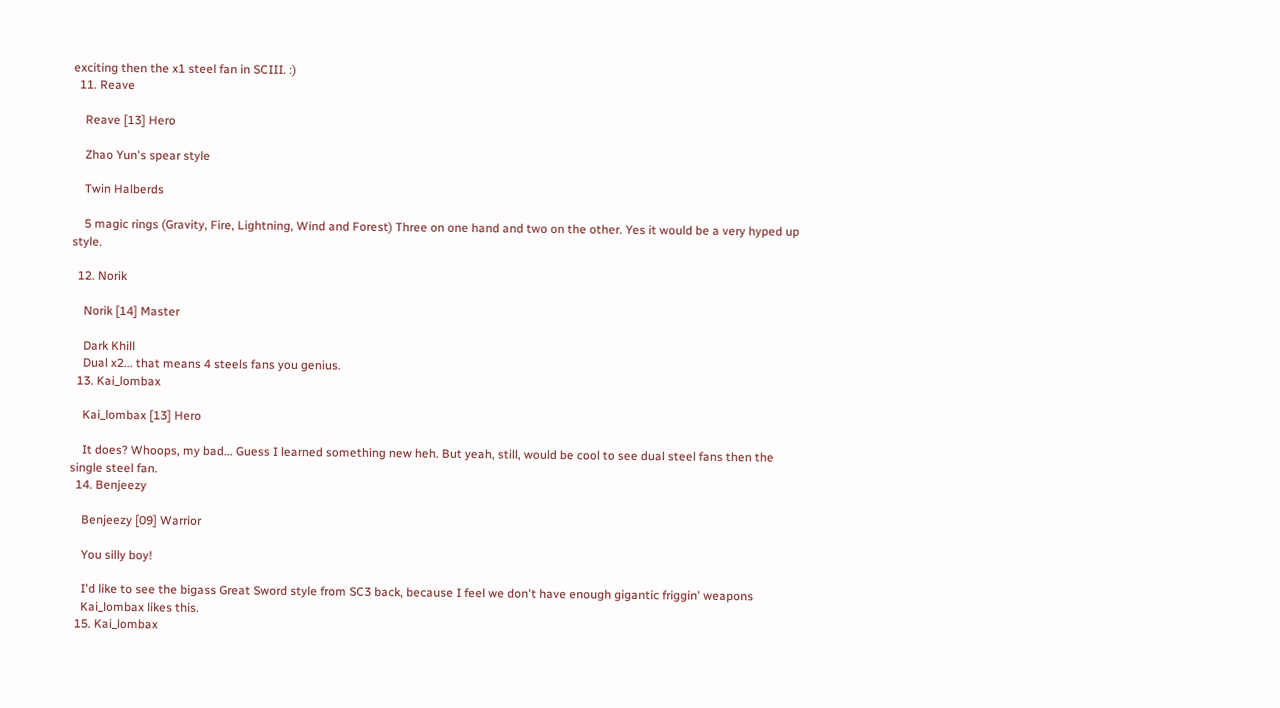exciting then the x1 steel fan in SCIII. :)
  11. Reave

    Reave [13] Hero

    Zhao Yun's spear style

    Twin Halberds

    5 magic rings (Gravity, Fire, Lightning, Wind and Forest) Three on one hand and two on the other. Yes it would be a very hyped up style.

  12. Norik

    Norik [14] Master

    Dark Khill
    Dual x2... that means 4 steels fans you genius.
  13. Kai_lombax

    Kai_lombax [13] Hero

    It does? Whoops, my bad... Guess I learned something new heh. But yeah, still, would be cool to see dual steel fans then the single steel fan.
  14. Benjeezy

    Benjeezy [09] Warrior

    You silly boy!

    I'd like to see the bigass Great Sword style from SC3 back, because I feel we don't have enough gigantic friggin' weapons
    Kai_lombax likes this.
  15. Kai_lombax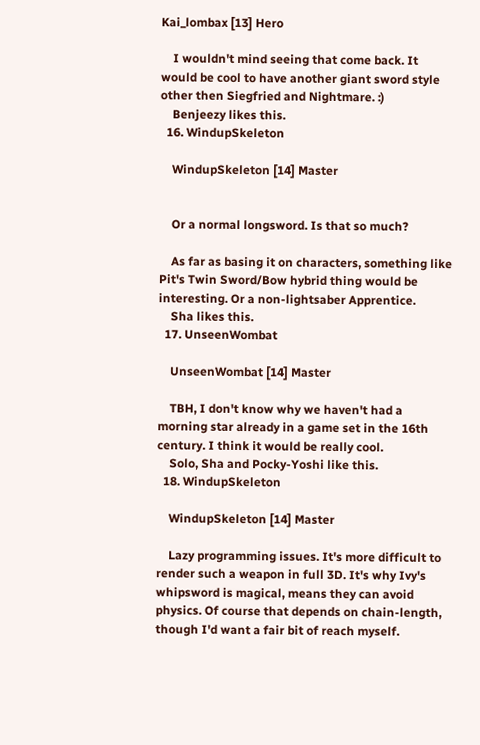Kai_lombax [13] Hero

    I wouldn't mind seeing that come back. It would be cool to have another giant sword style other then Siegfried and Nightmare. :)
    Benjeezy likes this.
  16. WindupSkeleton

    WindupSkeleton [14] Master


    Or a normal longsword. Is that so much?

    As far as basing it on characters, something like Pit's Twin Sword/Bow hybrid thing would be interesting. Or a non-lightsaber Apprentice.
    Sha likes this.
  17. UnseenWombat

    UnseenWombat [14] Master

    TBH, I don't know why we haven't had a morning star already in a game set in the 16th century. I think it would be really cool.
    Solo, Sha and Pocky-Yoshi like this.
  18. WindupSkeleton

    WindupSkeleton [14] Master

    Lazy programming issues. It's more difficult to render such a weapon in full 3D. It's why Ivy's whipsword is magical, means they can avoid physics. Of course that depends on chain-length, though I'd want a fair bit of reach myself.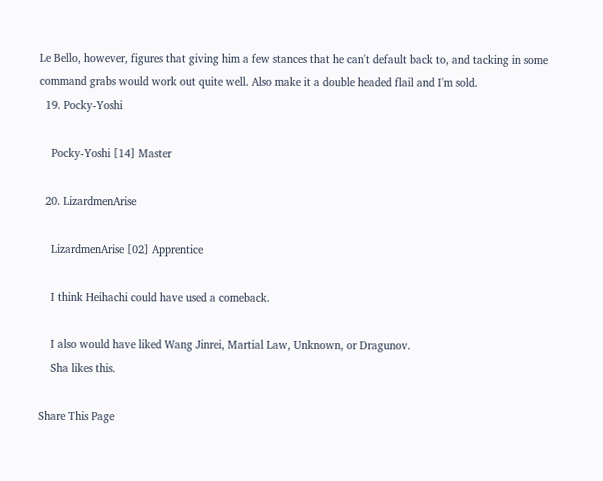Le Bello, however, figures that giving him a few stances that he can't default back to, and tacking in some command grabs would work out quite well. Also make it a double headed flail and I'm sold.
  19. Pocky-Yoshi

    Pocky-Yoshi [14] Master

  20. LizardmenArise

    LizardmenArise [02] Apprentice

    I think Heihachi could have used a comeback.

    I also would have liked Wang Jinrei, Martial Law, Unknown, or Dragunov.
    Sha likes this.

Share This Page